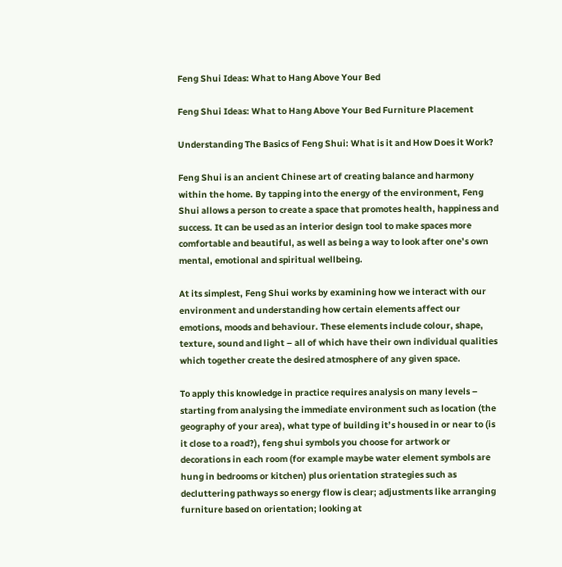Feng Shui Ideas: What to Hang Above Your Bed

Feng Shui Ideas: What to Hang Above Your Bed Furniture Placement

Understanding The Basics of Feng Shui: What is it and How Does it Work?

Feng Shui is an ancient Chinese art of creating balance and harmony within the home. By tapping into the energy of the environment, Feng Shui allows a person to create a space that promotes health, happiness and success. It can be used as an interior design tool to make spaces more comfortable and beautiful, as well as being a way to look after one’s own mental, emotional and spiritual wellbeing.

At its simplest, Feng Shui works by examining how we interact with our environment and understanding how certain elements affect our emotions, moods and behaviour. These elements include colour, shape, texture, sound and light – all of which have their own individual qualities which together create the desired atmosphere of any given space.

To apply this knowledge in practice requires analysis on many levels – starting from analysing the immediate environment such as location (the geography of your area), what type of building it’s housed in or near to (is it close to a road?), feng shui symbols you choose for artwork or decorations in each room (for example maybe water element symbols are hung in bedrooms or kitchen) plus orientation strategies such as decluttering pathways so energy flow is clear; adjustments like arranging furniture based on orientation; looking at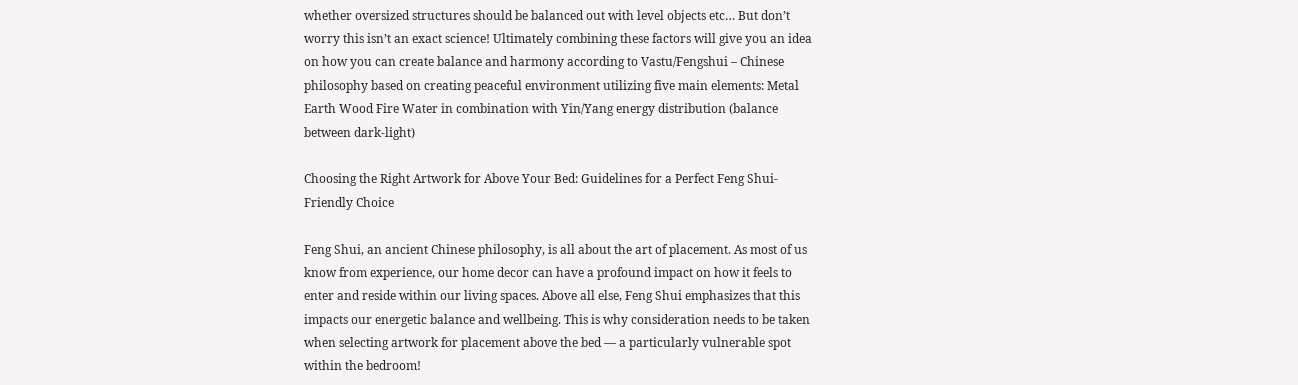whether oversized structures should be balanced out with level objects etc… But don’t worry this isn’t an exact science! Ultimately combining these factors will give you an idea on how you can create balance and harmony according to Vastu/Fengshui – Chinese philosophy based on creating peaceful environment utilizing five main elements: Metal Earth Wood Fire Water in combination with Yin/Yang energy distribution (balance between dark-light)

Choosing the Right Artwork for Above Your Bed: Guidelines for a Perfect Feng Shui-Friendly Choice

Feng Shui, an ancient Chinese philosophy, is all about the art of placement. As most of us know from experience, our home decor can have a profound impact on how it feels to enter and reside within our living spaces. Above all else, Feng Shui emphasizes that this impacts our energetic balance and wellbeing. This is why consideration needs to be taken when selecting artwork for placement above the bed — a particularly vulnerable spot within the bedroom!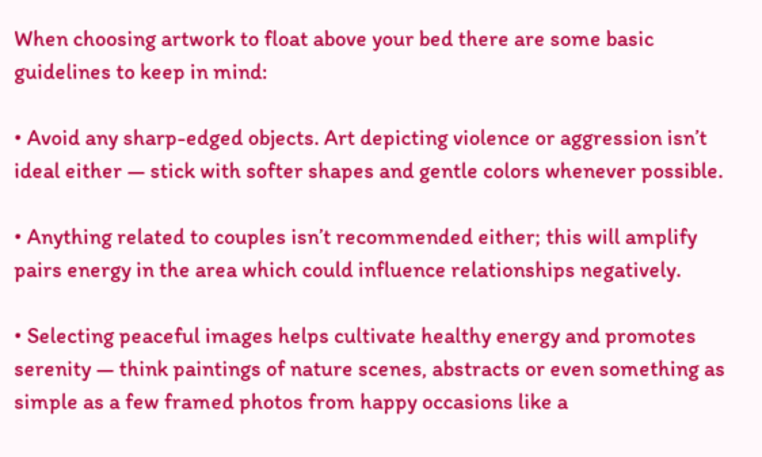When choosing artwork to float above your bed there are some basic guidelines to keep in mind:

• Avoid any sharp-edged objects. Art depicting violence or aggression isn’t ideal either — stick with softer shapes and gentle colors whenever possible.

• Anything related to couples isn’t recommended either; this will amplify pairs energy in the area which could influence relationships negatively.

• Selecting peaceful images helps cultivate healthy energy and promotes serenity — think paintings of nature scenes, abstracts or even something as simple as a few framed photos from happy occasions like a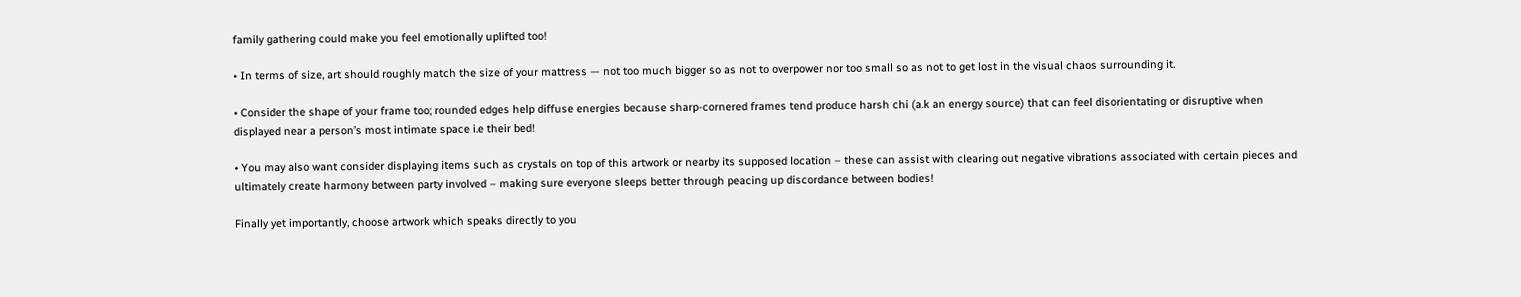family gathering could make you feel emotionally uplifted too!

• In terms of size, art should roughly match the size of your mattress — not too much bigger so as not to overpower nor too small so as not to get lost in the visual chaos surrounding it.

• Consider the shape of your frame too; rounded edges help diffuse energies because sharp-cornered frames tend produce harsh chi (a.k an energy source) that can feel disorientating or disruptive when displayed near a person’s most intimate space i.e their bed!

• You may also want consider displaying items such as crystals on top of this artwork or nearby its supposed location – these can assist with clearing out negative vibrations associated with certain pieces and ultimately create harmony between party involved – making sure everyone sleeps better through peacing up discordance between bodies!

Finally yet importantly, choose artwork which speaks directly to you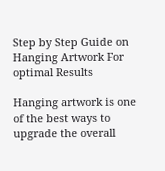Step by Step Guide on Hanging Artwork For optimal Results

Hanging artwork is one of the best ways to upgrade the overall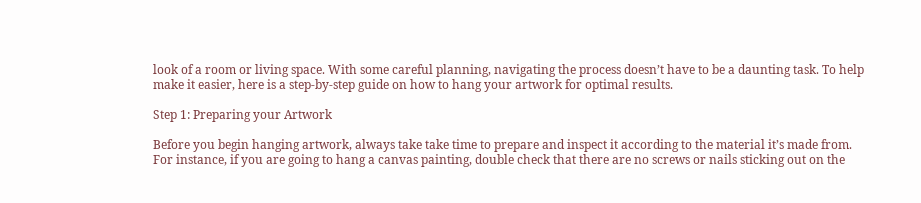look of a room or living space. With some careful planning, navigating the process doesn’t have to be a daunting task. To help make it easier, here is a step-by-step guide on how to hang your artwork for optimal results.

Step 1: Preparing your Artwork

Before you begin hanging artwork, always take take time to prepare and inspect it according to the material it’s made from. For instance, if you are going to hang a canvas painting, double check that there are no screws or nails sticking out on the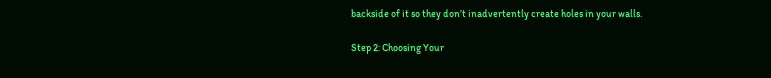backside of it so they don’t inadvertently create holes in your walls.

Step 2: Choosing Your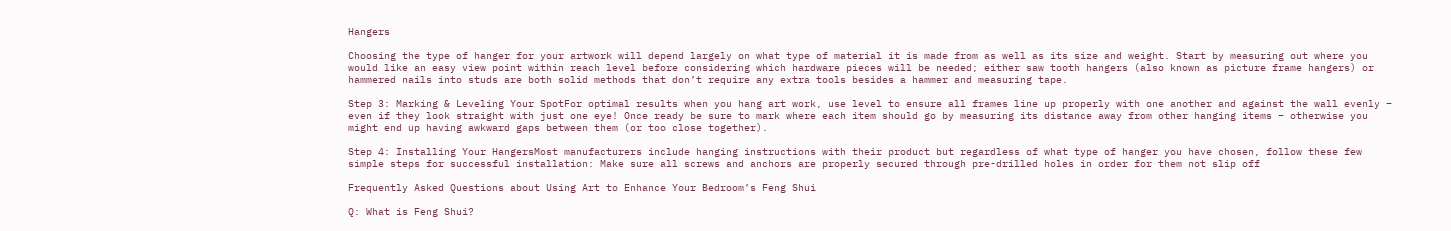Hangers

Choosing the type of hanger for your artwork will depend largely on what type of material it is made from as well as its size and weight. Start by measuring out where you would like an easy view point within reach level before considering which hardware pieces will be needed; either saw tooth hangers (also known as picture frame hangers) or hammered nails into studs are both solid methods that don’t require any extra tools besides a hammer and measuring tape.

Step 3: Marking & Leveling Your SpotFor optimal results when you hang art work, use level to ensure all frames line up properly with one another and against the wall evenly – even if they look straight with just one eye! Once ready be sure to mark where each item should go by measuring its distance away from other hanging items – otherwise you might end up having awkward gaps between them (or too close together).

Step 4: Installing Your HangersMost manufacturers include hanging instructions with their product but regardless of what type of hanger you have chosen, follow these few simple steps for successful installation: Make sure all screws and anchors are properly secured through pre-drilled holes in order for them not slip off

Frequently Asked Questions about Using Art to Enhance Your Bedroom’s Feng Shui

Q: What is Feng Shui?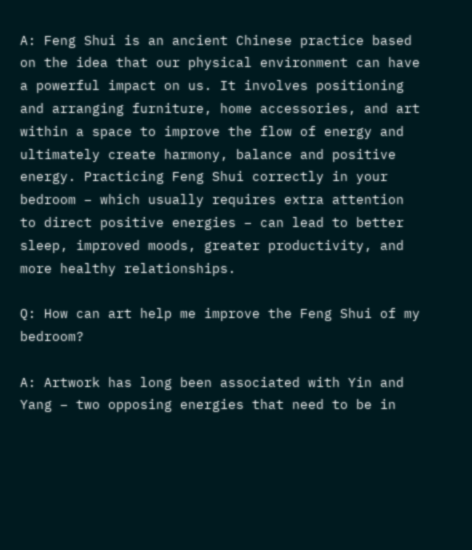A: Feng Shui is an ancient Chinese practice based on the idea that our physical environment can have a powerful impact on us. It involves positioning and arranging furniture, home accessories, and art within a space to improve the flow of energy and ultimately create harmony, balance and positive energy. Practicing Feng Shui correctly in your bedroom – which usually requires extra attention to direct positive energies – can lead to better sleep, improved moods, greater productivity, and more healthy relationships.

Q: How can art help me improve the Feng Shui of my bedroom?

A: Artwork has long been associated with Yin and Yang – two opposing energies that need to be in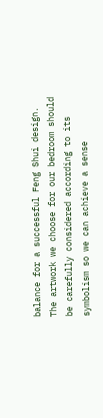balance for a successful Feng Shui design. The artwork we choose for our bedroom should be carefully considered according to its symbolism so we can achieve a sense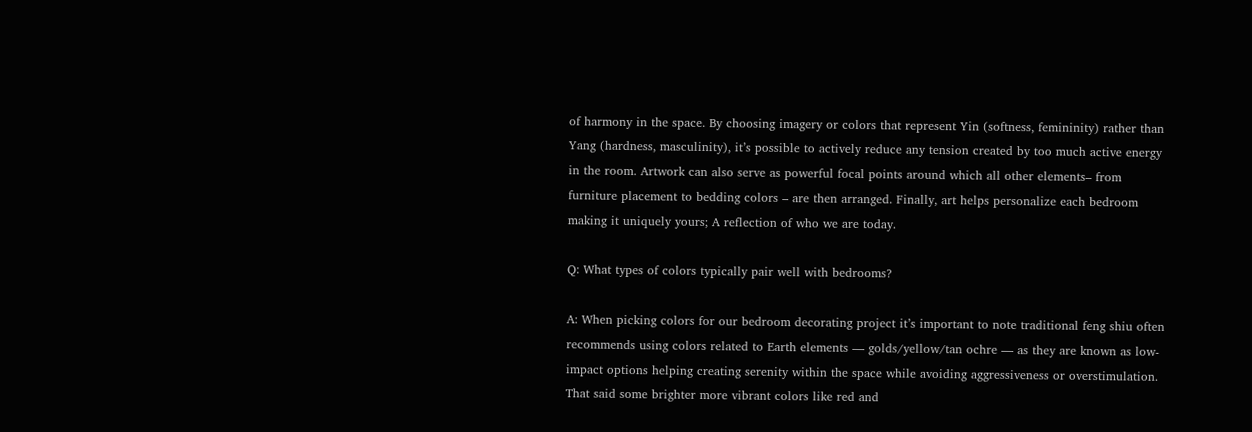of harmony in the space. By choosing imagery or colors that represent Yin (softness, femininity) rather than Yang (hardness, masculinity), it’s possible to actively reduce any tension created by too much active energy in the room. Artwork can also serve as powerful focal points around which all other elements– from furniture placement to bedding colors – are then arranged. Finally, art helps personalize each bedroom making it uniquely yours; A reflection of who we are today.

Q: What types of colors typically pair well with bedrooms?

A: When picking colors for our bedroom decorating project it’s important to note traditional feng shiu often recommends using colors related to Earth elements — golds/yellow/tan ochre — as they are known as low-impact options helping creating serenity within the space while avoiding aggressiveness or overstimulation. That said some brighter more vibrant colors like red and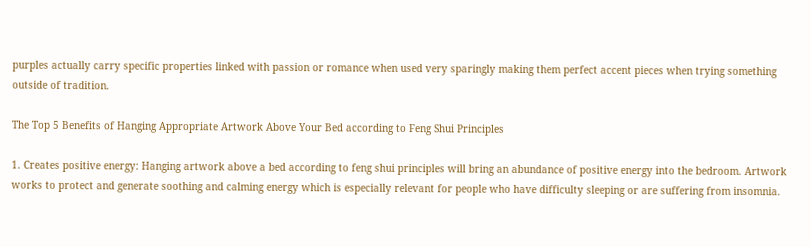purples actually carry specific properties linked with passion or romance when used very sparingly making them perfect accent pieces when trying something outside of tradition.

The Top 5 Benefits of Hanging Appropriate Artwork Above Your Bed according to Feng Shui Principles

1. Creates positive energy: Hanging artwork above a bed according to feng shui principles will bring an abundance of positive energy into the bedroom. Artwork works to protect and generate soothing and calming energy which is especially relevant for people who have difficulty sleeping or are suffering from insomnia.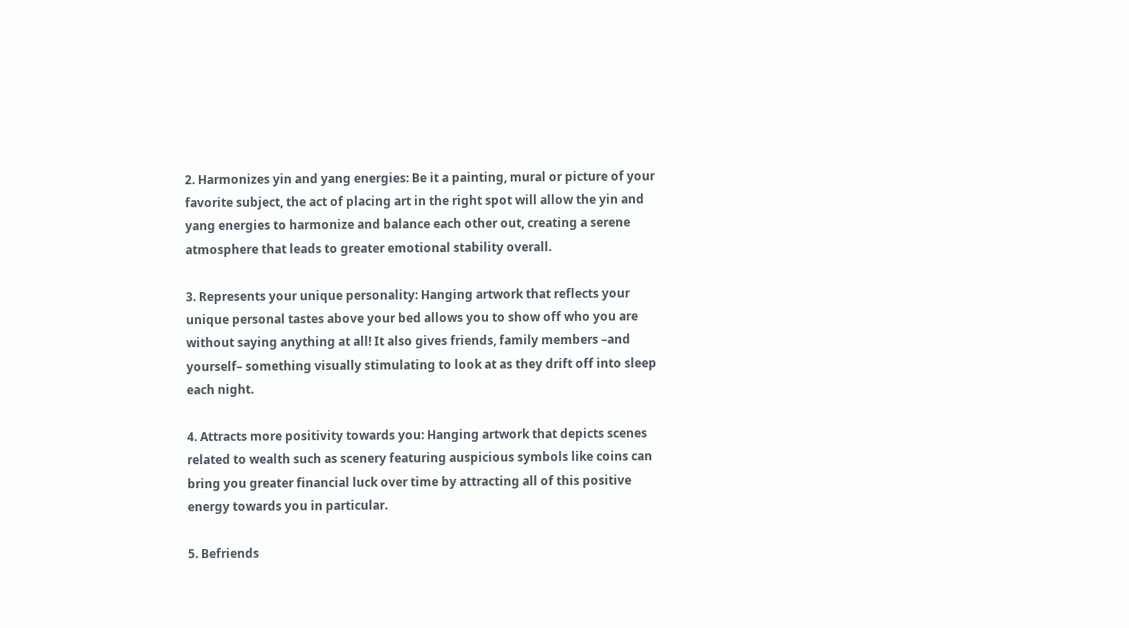2. Harmonizes yin and yang energies: Be it a painting, mural or picture of your favorite subject, the act of placing art in the right spot will allow the yin and yang energies to harmonize and balance each other out, creating a serene atmosphere that leads to greater emotional stability overall.

3. Represents your unique personality: Hanging artwork that reflects your unique personal tastes above your bed allows you to show off who you are without saying anything at all! It also gives friends, family members –and yourself– something visually stimulating to look at as they drift off into sleep each night.

4. Attracts more positivity towards you: Hanging artwork that depicts scenes related to wealth such as scenery featuring auspicious symbols like coins can bring you greater financial luck over time by attracting all of this positive energy towards you in particular.

5. Befriends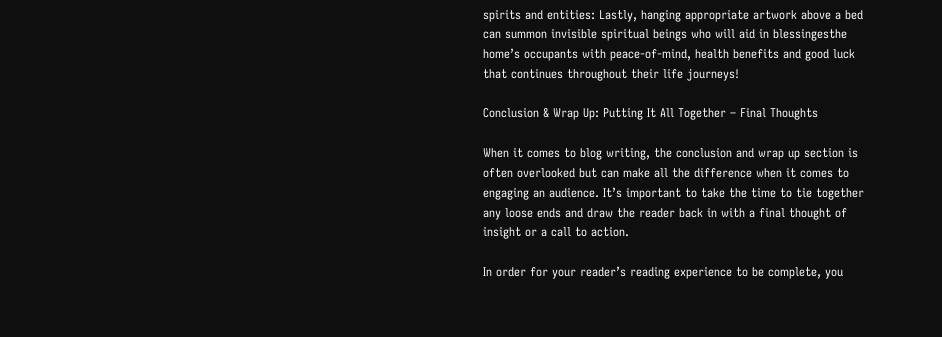spirits and entities: Lastly, hanging appropriate artwork above a bed can summon invisible spiritual beings who will aid in blessingesthe home’s occupants with peace-of-mind, health benefits and good luck that continues throughout their life journeys!

Conclusion & Wrap Up: Putting It All Together – Final Thoughts

When it comes to blog writing, the conclusion and wrap up section is often overlooked but can make all the difference when it comes to engaging an audience. It’s important to take the time to tie together any loose ends and draw the reader back in with a final thought of insight or a call to action.

In order for your reader’s reading experience to be complete, you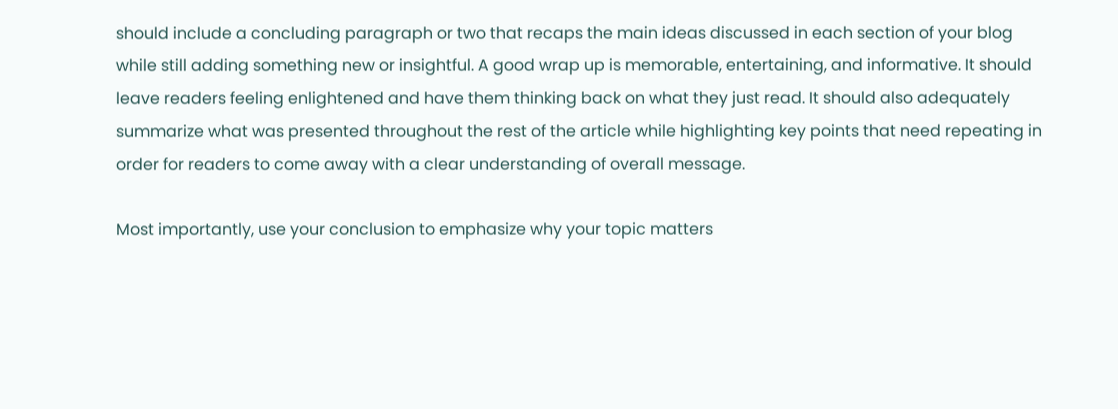should include a concluding paragraph or two that recaps the main ideas discussed in each section of your blog while still adding something new or insightful. A good wrap up is memorable, entertaining, and informative. It should leave readers feeling enlightened and have them thinking back on what they just read. It should also adequately summarize what was presented throughout the rest of the article while highlighting key points that need repeating in order for readers to come away with a clear understanding of overall message.

Most importantly, use your conclusion to emphasize why your topic matters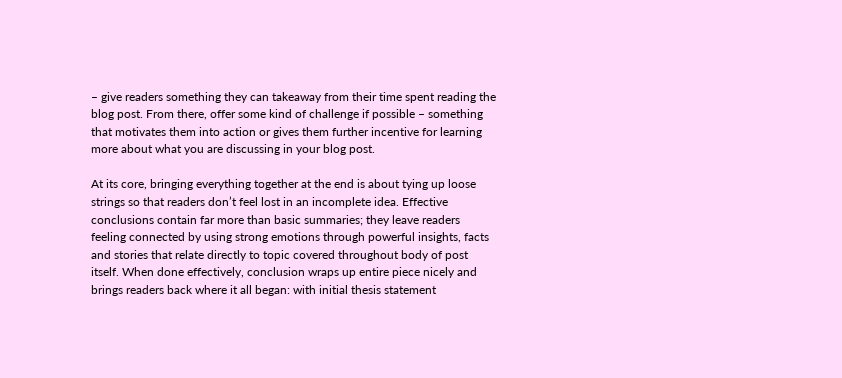– give readers something they can takeaway from their time spent reading the blog post. From there, offer some kind of challenge if possible – something that motivates them into action or gives them further incentive for learning more about what you are discussing in your blog post.

At its core, bringing everything together at the end is about tying up loose strings so that readers don’t feel lost in an incomplete idea. Effective conclusions contain far more than basic summaries; they leave readers feeling connected by using strong emotions through powerful insights, facts and stories that relate directly to topic covered throughout body of post itself. When done effectively, conclusion wraps up entire piece nicely and brings readers back where it all began: with initial thesis statement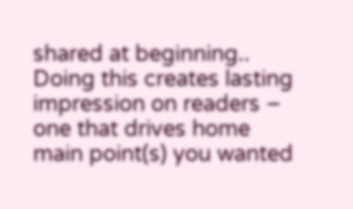shared at beginning.. Doing this creates lasting impression on readers – one that drives home main point(s) you wanted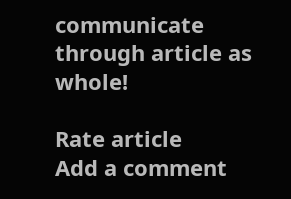communicate through article as whole!

Rate article
Add a comment